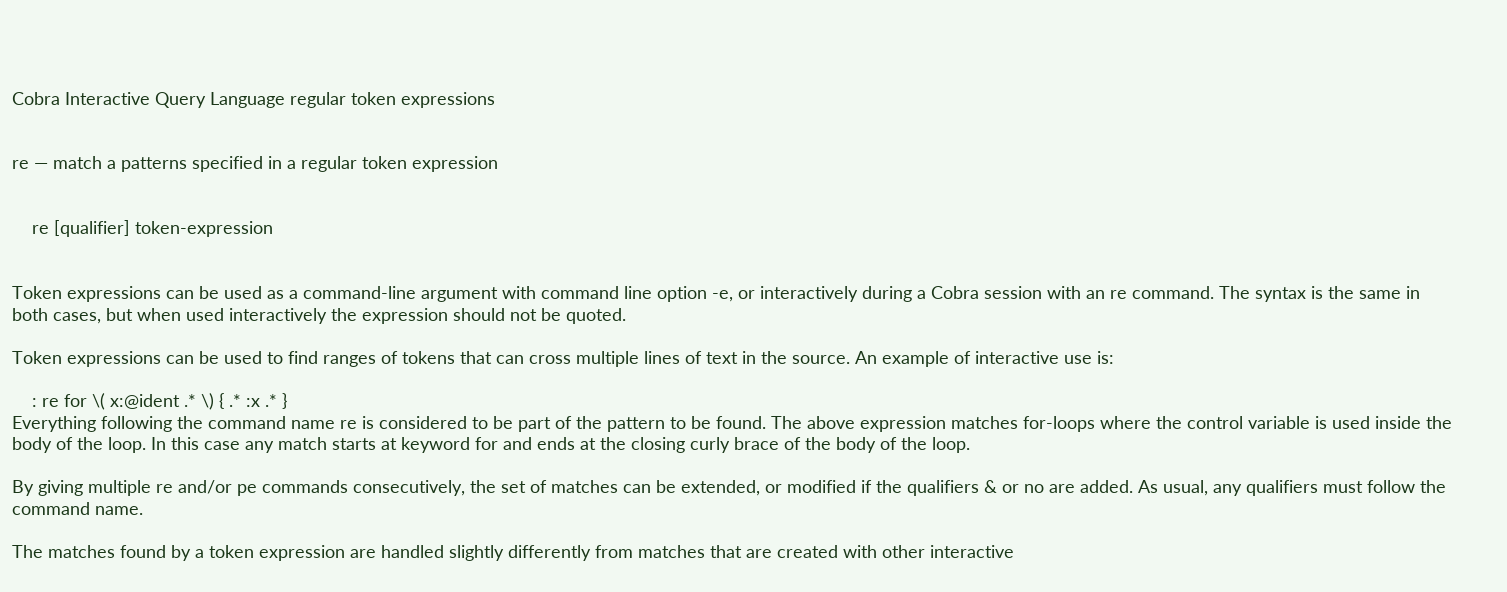Cobra Interactive Query Language regular token expressions


re — match a patterns specified in a regular token expression


    re [qualifier] token-expression


Token expressions can be used as a command-line argument with command line option -e, or interactively during a Cobra session with an re command. The syntax is the same in both cases, but when used interactively the expression should not be quoted.

Token expressions can be used to find ranges of tokens that can cross multiple lines of text in the source. An example of interactive use is:

    : re for \( x:@ident .* \) { .* :x .* }
Everything following the command name re is considered to be part of the pattern to be found. The above expression matches for-loops where the control variable is used inside the body of the loop. In this case any match starts at keyword for and ends at the closing curly brace of the body of the loop.

By giving multiple re and/or pe commands consecutively, the set of matches can be extended, or modified if the qualifiers & or no are added. As usual, any qualifiers must follow the command name.

The matches found by a token expression are handled slightly differently from matches that are created with other interactive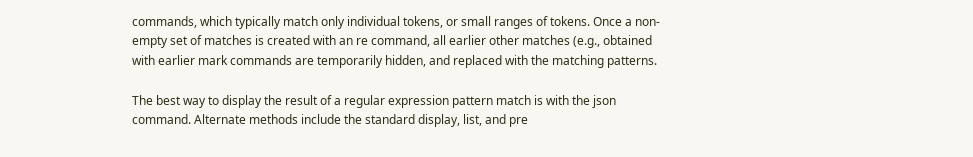commands, which typically match only individual tokens, or small ranges of tokens. Once a non-empty set of matches is created with an re command, all earlier other matches (e.g., obtained with earlier mark commands are temporarily hidden, and replaced with the matching patterns.

The best way to display the result of a regular expression pattern match is with the json command. Alternate methods include the standard display, list, and pre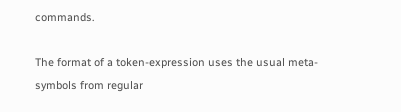commands.

The format of a token-expression uses the usual meta-symbols from regular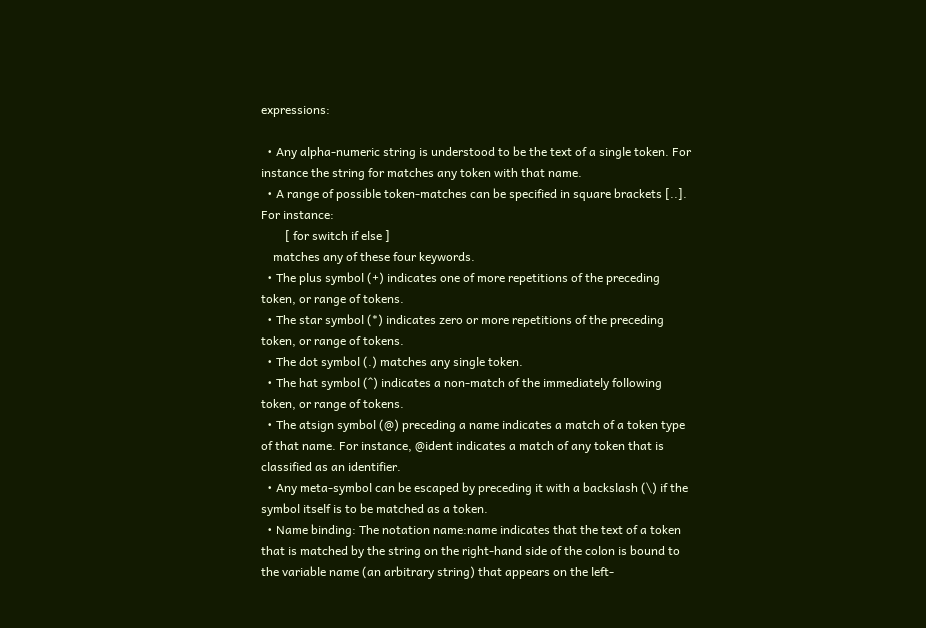expressions:

  • Any alpha-numeric string is understood to be the text of a single token. For instance the string for matches any token with that name.
  • A range of possible token-matches can be specified in square brackets [..]. For instance:
        [ for switch if else ]
    matches any of these four keywords.
  • The plus symbol (+) indicates one of more repetitions of the preceding token, or range of tokens.
  • The star symbol (*) indicates zero or more repetitions of the preceding token, or range of tokens.
  • The dot symbol (.) matches any single token.
  • The hat symbol (^) indicates a non-match of the immediately following token, or range of tokens.
  • The atsign symbol (@) preceding a name indicates a match of a token type of that name. For instance, @ident indicates a match of any token that is classified as an identifier.
  • Any meta-symbol can be escaped by preceding it with a backslash (\) if the symbol itself is to be matched as a token.
  • Name binding: The notation name:name indicates that the text of a token that is matched by the string on the right-hand side of the colon is bound to the variable name (an arbitrary string) that appears on the left-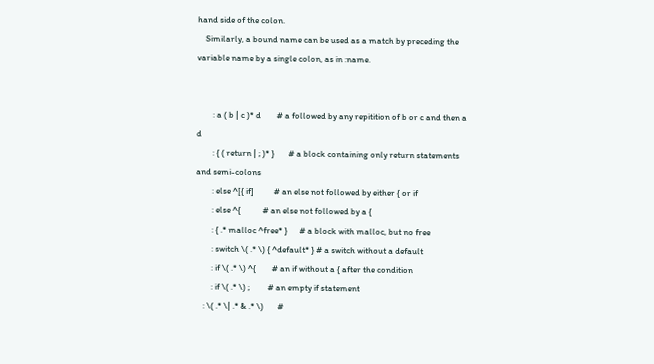hand side of the colon.
    Similarly, a bound name can be used as a match by preceding the variable name by a single colon, as in :name.


        : a ( b | c )* d        # a followed by any repitition of b or c and then a d
        : { ( return | ; )* }       # a block containing only return statements and semi-colons
        : else ^[{ if]          # an else not followed by either { or if
        : else ^{           # an else not followed by a {
        : { .* malloc ^free* }      # a block with malloc, but no free
        : switch \( .* \) { ^default* } # a switch without a default
        : if \( .* \) ^{        # an if without a { after the condition
        : if \( .* \) ;         # an empty if statement
    : \( .* \| .* & .* \)       #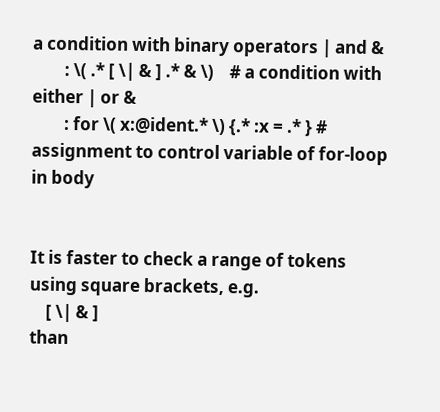a condition with binary operators | and &
        : \( .* [ \| & ] .* & \)    # a condition with either | or &
        : for \( x:@ident.* \) {.* :x = .* } # assignment to control variable of for-loop in body


It is faster to check a range of tokens using square brackets, e.g.
    [ \| & ]
than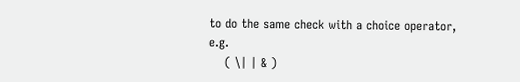to do the same check with a choice operator, e.g.
    ( \| | & )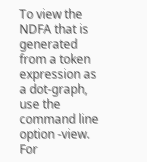To view the NDFA that is generated from a token expression as a dot-graph, use the command line option -view. For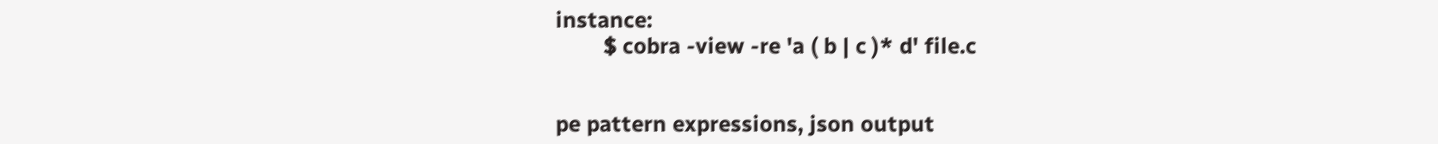instance:
        $ cobra -view -re 'a ( b | c )* d' file.c


pe pattern expressions, json output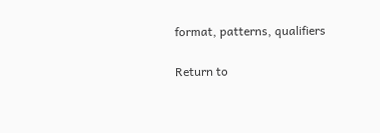format, patterns, qualifiers

Return to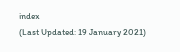index
(Last Updated: 19 January 2021)